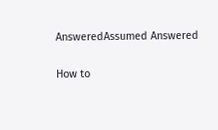AnsweredAssumed Answered

How to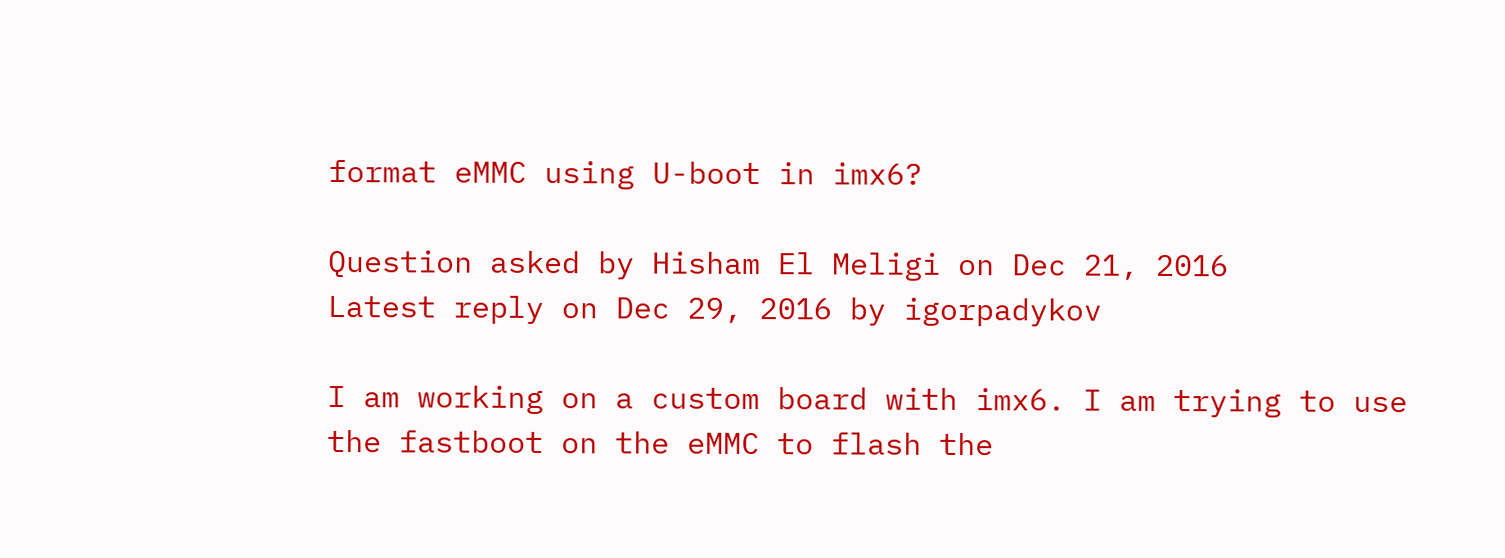format eMMC using U-boot in imx6?

Question asked by Hisham El Meligi on Dec 21, 2016
Latest reply on Dec 29, 2016 by igorpadykov

I am working on a custom board with imx6. I am trying to use the fastboot on the eMMC to flash the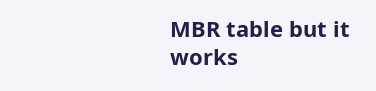MBR table but it works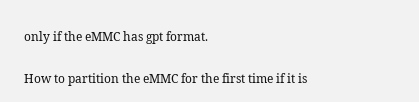only if the eMMC has gpt format.

How to partition the eMMC for the first time if it is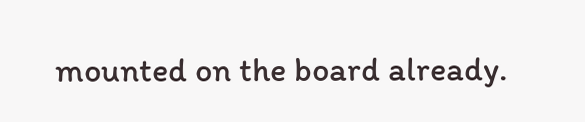mounted on the board already.